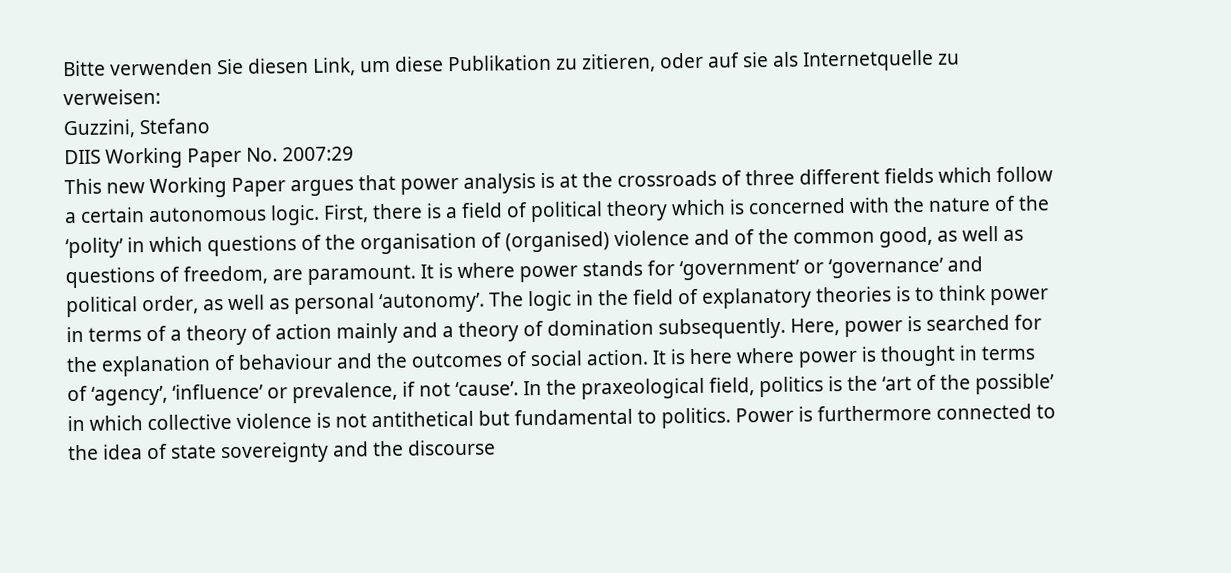Bitte verwenden Sie diesen Link, um diese Publikation zu zitieren, oder auf sie als Internetquelle zu verweisen:
Guzzini, Stefano
DIIS Working Paper No. 2007:29
This new Working Paper argues that power analysis is at the crossroads of three different fields which follow a certain autonomous logic. First, there is a field of political theory which is concerned with the nature of the ‘polity’ in which questions of the organisation of (organised) violence and of the common good, as well as questions of freedom, are paramount. It is where power stands for ‘government’ or ‘governance’ and political order, as well as personal ‘autonomy’. The logic in the field of explanatory theories is to think power in terms of a theory of action mainly and a theory of domination subsequently. Here, power is searched for the explanation of behaviour and the outcomes of social action. It is here where power is thought in terms of ‘agency’, ‘influence’ or prevalence, if not ‘cause’. In the praxeological field, politics is the ‘art of the possible’ in which collective violence is not antithetical but fundamental to politics. Power is furthermore connected to the idea of state sovereignty and the discourse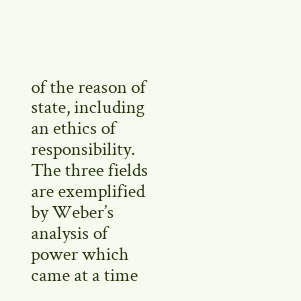of the reason of state, including an ethics of responsibility. The three fields are exemplified by Weber’s analysis of power which came at a time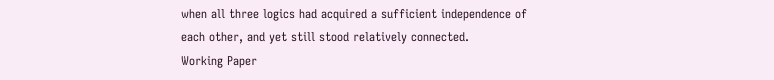when all three logics had acquired a sufficient independence of each other, and yet still stood relatively connected.
Working Paper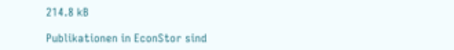214.8 kB

Publikationen in EconStor sind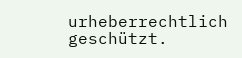urheberrechtlich geschützt.